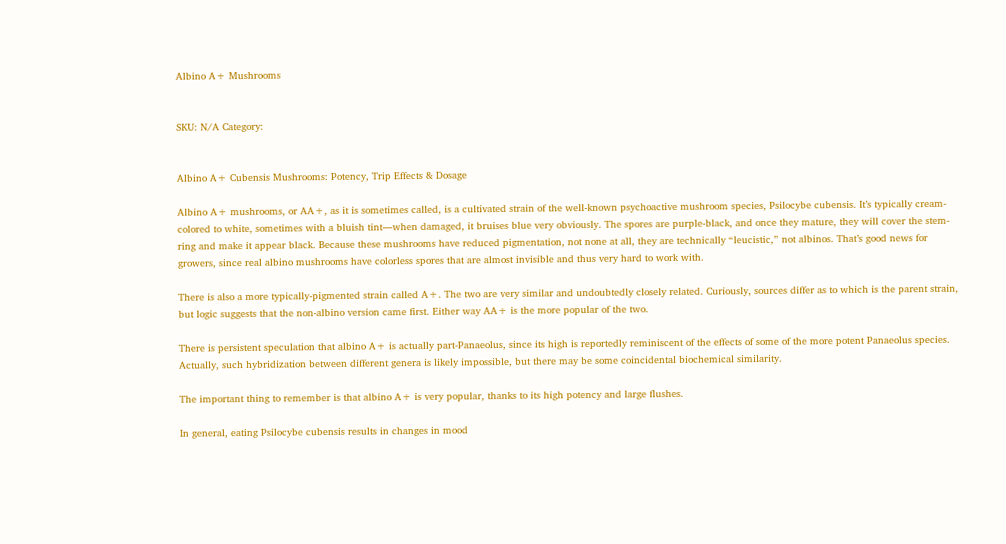Albino A+ Mushrooms


SKU: N/A Category:


Albino A+ Cubensis Mushrooms: Potency, Trip Effects & Dosage

Albino A+ mushrooms, or AA+, as it is sometimes called, is a cultivated strain of the well-known psychoactive mushroom species, Psilocybe cubensis. It’s typically cream-colored to white, sometimes with a bluish tint—when damaged, it bruises blue very obviously. The spores are purple-black, and once they mature, they will cover the stem-ring and make it appear black. Because these mushrooms have reduced pigmentation, not none at all, they are technically “leucistic,” not albinos. That’s good news for growers, since real albino mushrooms have colorless spores that are almost invisible and thus very hard to work with.

There is also a more typically-pigmented strain called A+. The two are very similar and undoubtedly closely related. Curiously, sources differ as to which is the parent strain, but logic suggests that the non-albino version came first. Either way AA+ is the more popular of the two.

There is persistent speculation that albino A+ is actually part-Panaeolus, since its high is reportedly reminiscent of the effects of some of the more potent Panaeolus species. Actually, such hybridization between different genera is likely impossible, but there may be some coincidental biochemical similarity.

The important thing to remember is that albino A+ is very popular, thanks to its high potency and large flushes.

In general, eating Psilocybe cubensis results in changes in mood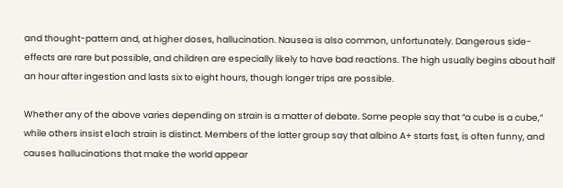and thought-pattern and, at higher doses, hallucination. Nausea is also common, unfortunately. Dangerous side-effects are rare but possible, and children are especially likely to have bad reactions. The high usually begins about half an hour after ingestion and lasts six to eight hours, though longer trips are possible.

Whether any of the above varies depending on strain is a matter of debate. Some people say that “a cube is a cube,” while others insist e1ach strain is distinct. Members of the latter group say that albino A+ starts fast, is often funny, and causes hallucinations that make the world appear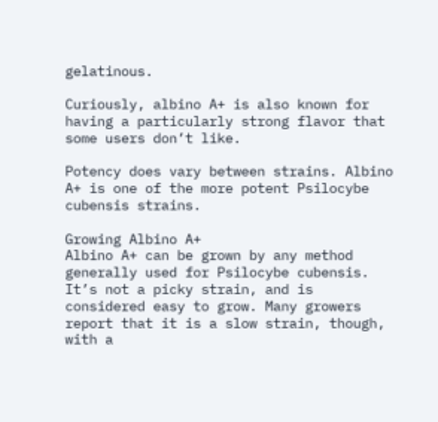gelatinous.

Curiously, albino A+ is also known for having a particularly strong flavor that some users don’t like.

Potency does vary between strains. Albino A+ is one of the more potent Psilocybe cubensis strains.

Growing Albino A+
Albino A+ can be grown by any method generally used for Psilocybe cubensis. It’s not a picky strain, and is considered easy to grow. Many growers report that it is a slow strain, though, with a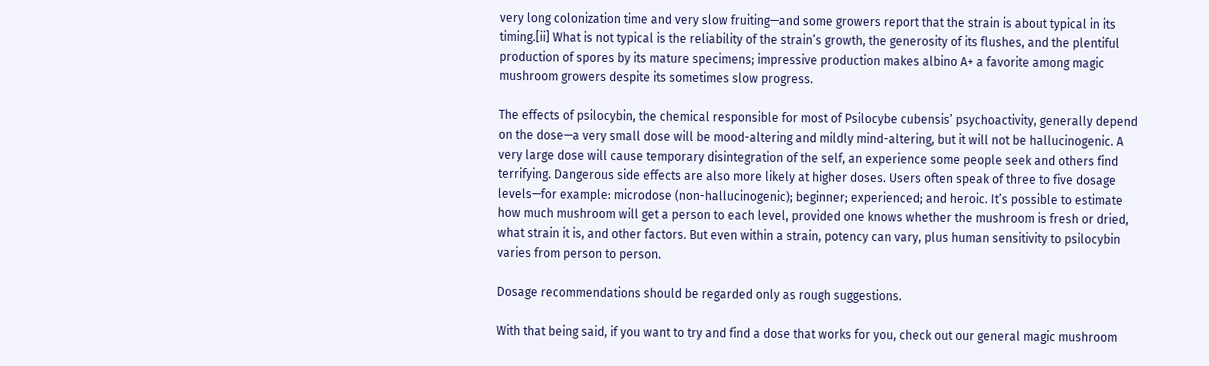very long colonization time and very slow fruiting—and some growers report that the strain is about typical in its timing.[ii] What is not typical is the reliability of the strain’s growth, the generosity of its flushes, and the plentiful production of spores by its mature specimens; impressive production makes albino A+ a favorite among magic mushroom growers despite its sometimes slow progress.

The effects of psilocybin, the chemical responsible for most of Psilocybe cubensis’ psychoactivity, generally depend on the dose—a very small dose will be mood-altering and mildly mind-altering, but it will not be hallucinogenic. A very large dose will cause temporary disintegration of the self, an experience some people seek and others find terrifying. Dangerous side effects are also more likely at higher doses. Users often speak of three to five dosage levels—for example: microdose (non-hallucinogenic); beginner; experienced; and heroic. It’s possible to estimate how much mushroom will get a person to each level, provided one knows whether the mushroom is fresh or dried, what strain it is, and other factors. But even within a strain, potency can vary, plus human sensitivity to psilocybin varies from person to person.

Dosage recommendations should be regarded only as rough suggestions.

With that being said, if you want to try and find a dose that works for you, check out our general magic mushroom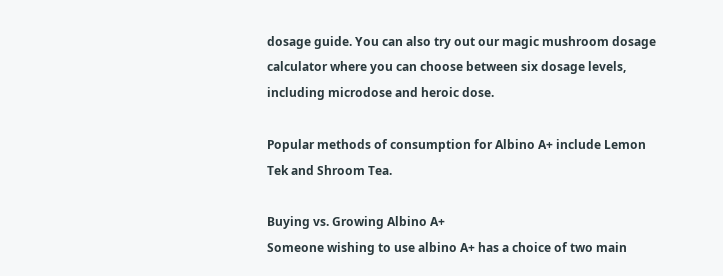dosage guide. You can also try out our magic mushroom dosage calculator where you can choose between six dosage levels, including microdose and heroic dose.

Popular methods of consumption for Albino A+ include Lemon Tek and Shroom Tea.

Buying vs. Growing Albino A+
Someone wishing to use albino A+ has a choice of two main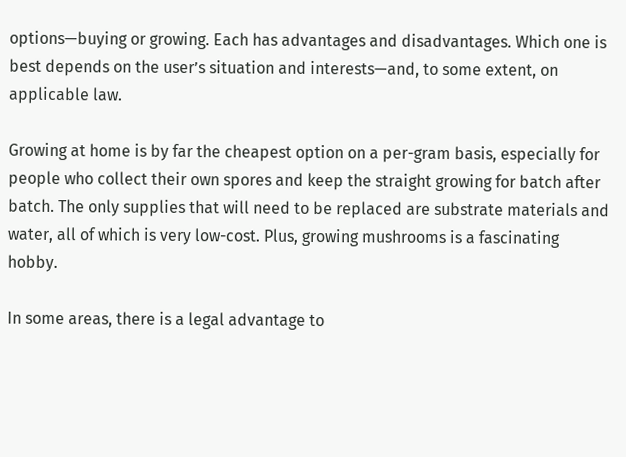options—buying or growing. Each has advantages and disadvantages. Which one is best depends on the user’s situation and interests—and, to some extent, on applicable law.

Growing at home is by far the cheapest option on a per-gram basis, especially for people who collect their own spores and keep the straight growing for batch after batch. The only supplies that will need to be replaced are substrate materials and water, all of which is very low-cost. Plus, growing mushrooms is a fascinating hobby.

In some areas, there is a legal advantage to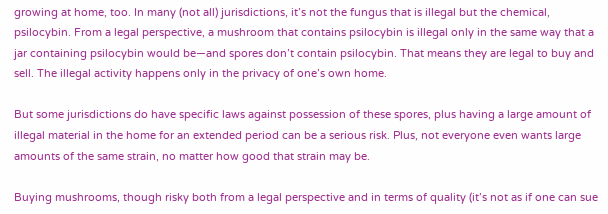growing at home, too. In many (not all) jurisdictions, it’s not the fungus that is illegal but the chemical, psilocybin. From a legal perspective, a mushroom that contains psilocybin is illegal only in the same way that a jar containing psilocybin would be—and spores don’t contain psilocybin. That means they are legal to buy and sell. The illegal activity happens only in the privacy of one’s own home.

But some jurisdictions do have specific laws against possession of these spores, plus having a large amount of illegal material in the home for an extended period can be a serious risk. Plus, not everyone even wants large amounts of the same strain, no matter how good that strain may be.

Buying mushrooms, though risky both from a legal perspective and in terms of quality (it’s not as if one can sue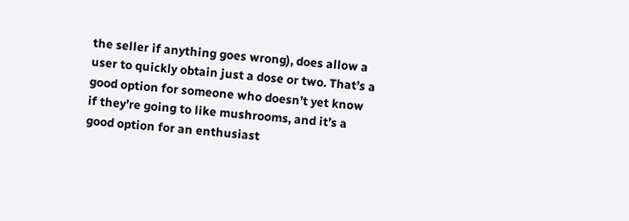the seller if anything goes wrong), does allow a user to quickly obtain just a dose or two. That’s a good option for someone who doesn’t yet know if they’re going to like mushrooms, and it’s a good option for an enthusiast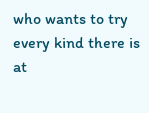who wants to try every kind there is at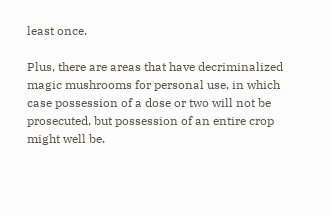least once.

Plus, there are areas that have decriminalized magic mushrooms for personal use, in which case possession of a dose or two will not be prosecuted, but possession of an entire crop might well be.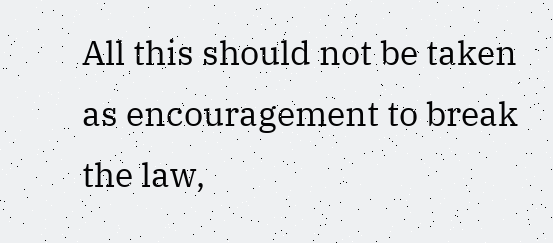All this should not be taken as encouragement to break the law,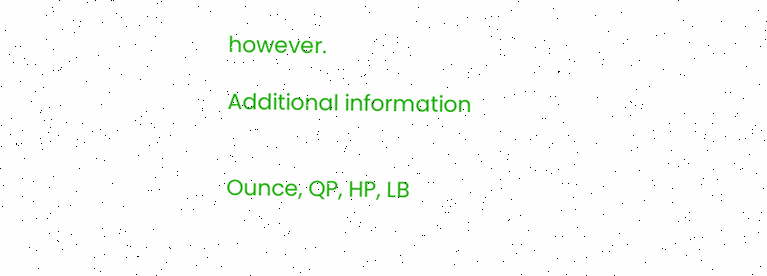however.

Additional information


Ounce, QP, HP, LB